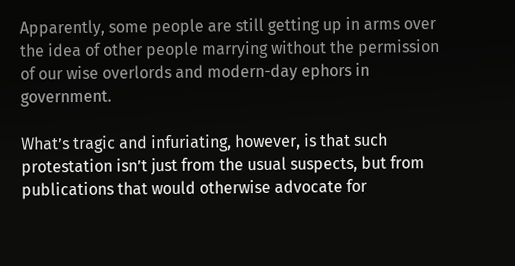Apparently, some people are still getting up in arms over the idea of other people marrying without the permission of our wise overlords and modern-day ephors in government.

What’s tragic and infuriating, however, is that such protestation isn’t just from the usual suspects, but from publications that would otherwise advocate for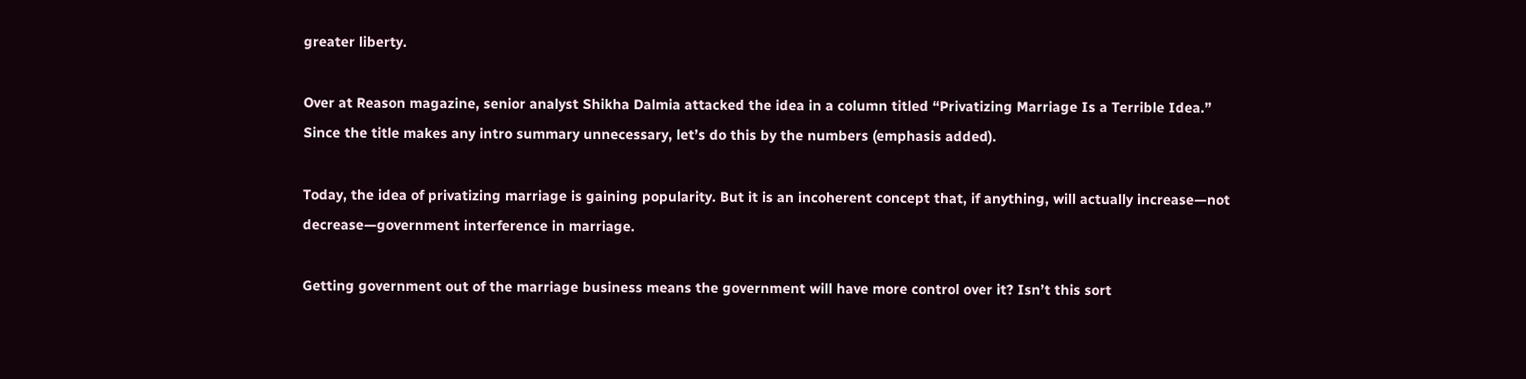greater liberty.

Over at Reason magazine, senior analyst Shikha Dalmia attacked the idea in a column titled “Privatizing Marriage Is a Terrible Idea.” Since the title makes any intro summary unnecessary, let’s do this by the numbers (emphasis added).

Today, the idea of privatizing marriage is gaining popularity. But it is an incoherent concept that, if anything, will actually increase—not decrease—government interference in marriage.

Getting government out of the marriage business means the government will have more control over it? Isn’t this sort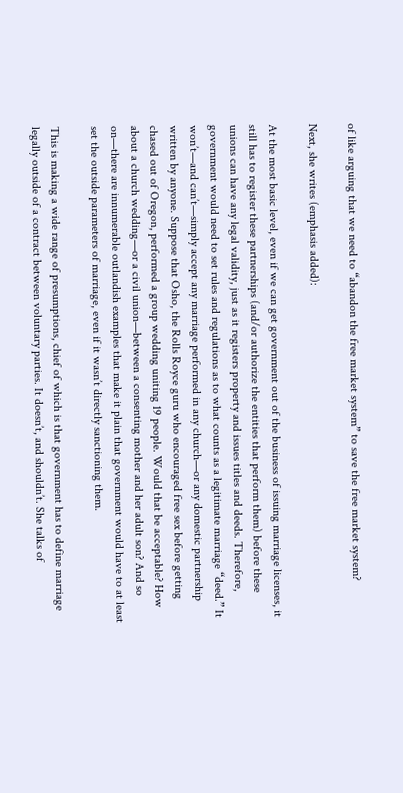of like arguing that we need to “abandon the free market system” to save the free market system?

Next, she writes (emphasis added):

At the most basic level, even if we can get government out of the business of issuing marriage licenses, it still has to register these partnerships (and/or authorize the entities that perform them) before these unions can have any legal validity, just as it registers property and issues titles and deeds. Therefore, government would need to set rules and regulations as to what counts as a legitimate marriage “deed.” It won’t—and can’t—simply accept any marriage performed in any church—or any domestic partnership written by anyone. Suppose that Osho, the Rolls Royce guru who encouraged free sex before getting chased out of Oregon, performed a group wedding uniting 19 people. Would that be acceptable? How about a church wedding—or a civil union—between a consenting mother and her adult son? And so on—there are innumerable outlandish examples that make it plain that government would have to at least set the outside parameters of marriage, even if it wasn’t directly sanctioning them.

This is making a wide range of presumptions, chief of which is that government has to define marriage legally outside of a contract between voluntary parties. It doesn’t, and shouldn’t. She talks of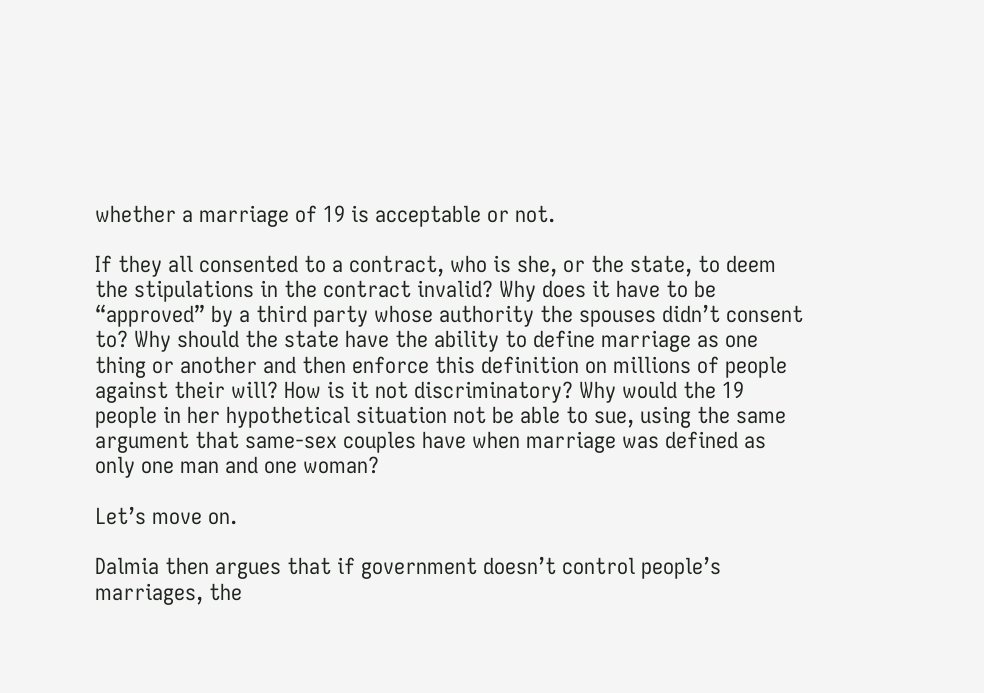whether a marriage of 19 is acceptable or not.

If they all consented to a contract, who is she, or the state, to deem the stipulations in the contract invalid? Why does it have to be “approved” by a third party whose authority the spouses didn’t consent to? Why should the state have the ability to define marriage as one thing or another and then enforce this definition on millions of people against their will? How is it not discriminatory? Why would the 19 people in her hypothetical situation not be able to sue, using the same argument that same-sex couples have when marriage was defined as only one man and one woman?

Let’s move on.

Dalmia then argues that if government doesn’t control people’s marriages, the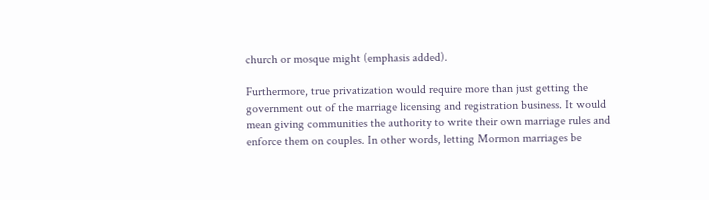church or mosque might (emphasis added).

Furthermore, true privatization would require more than just getting the government out of the marriage licensing and registration business. It would mean giving communities the authority to write their own marriage rules and enforce them on couples. In other words, letting Mormon marriages be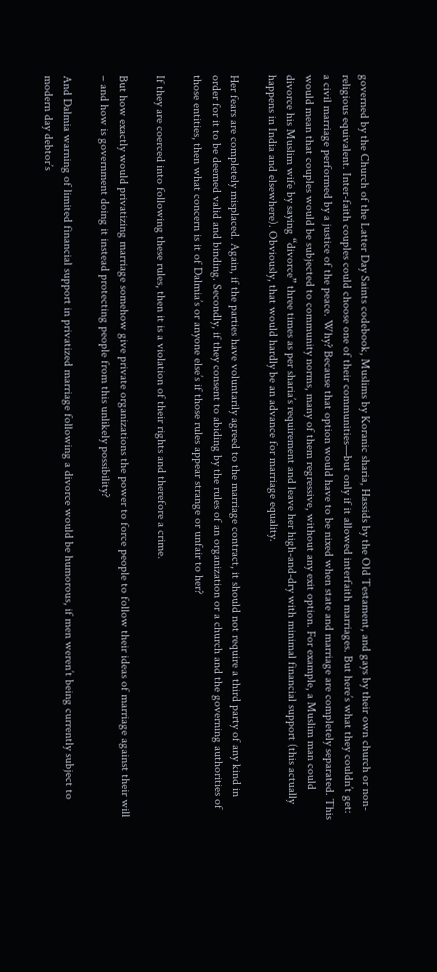governed by the Church of the Latter Day Saints codebook, Muslims by Koranic sharia, Hassids by the Old Testament, and gays by their own church or non-religious equivalent. Inter-faith couples could choose one of their communities—but only if it allowed interfaith marriages. But here’s what they couldn’t get: a civil marriage performed by a justice of the peace. Why? Because that option would have to be nixed when state and marriage are completely separated. This would mean that couples would be subjected to community norms, many of them regressive, without any exit option. For example, a Muslim man could divorce his Muslim wife by saying “divorce” three times as per sharia’s requirement and leave her high-and-dry with minimal financial support (this actually happens in India and elsewhere). Obviously, that would hardly be an advance for marriage equality.

Her fears are completely misplaced. Again, if the parties have voluntarily agreed to the marriage contract, it should not require a third party of any kind in order for it to be deemed valid and binding. Secondly, if they consent to abiding by the rules of an organization or a church and the governing authorities of those entities, then what concern is it of Dalmia’s or anyone else’s if those rules appear strange or unfair to her?

If they are coerced into following these rules, then it is a violation of their rights and therefore a crime.

But how exactly would privatizing marriage somehow give private organizations the power to force people to follow their ideas of marriage against their will – and how is government doing it instead protecting people from this unlikely possibility?

And Dalmia warning of limited financial support in privatized marriage following a divorce would be humorous, if men weren’t being currently subject to modern day debtor’s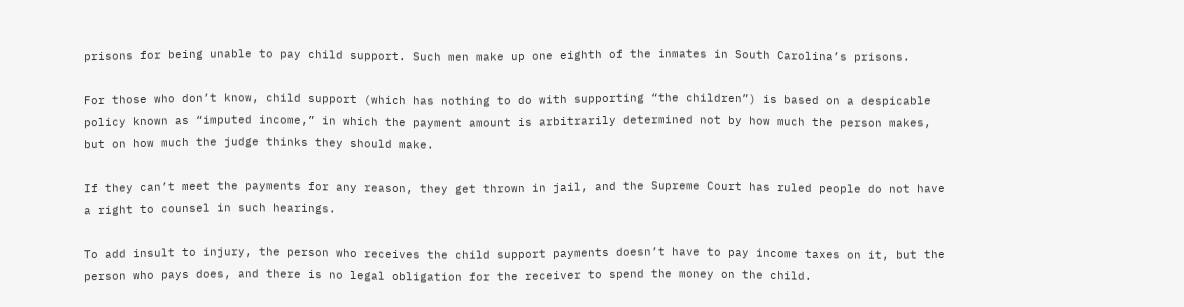prisons for being unable to pay child support. Such men make up one eighth of the inmates in South Carolina’s prisons.

For those who don’t know, child support (which has nothing to do with supporting “the children”) is based on a despicable policy known as “imputed income,” in which the payment amount is arbitrarily determined not by how much the person makes, but on how much the judge thinks they should make.

If they can’t meet the payments for any reason, they get thrown in jail, and the Supreme Court has ruled people do not have a right to counsel in such hearings.

To add insult to injury, the person who receives the child support payments doesn’t have to pay income taxes on it, but the person who pays does, and there is no legal obligation for the receiver to spend the money on the child.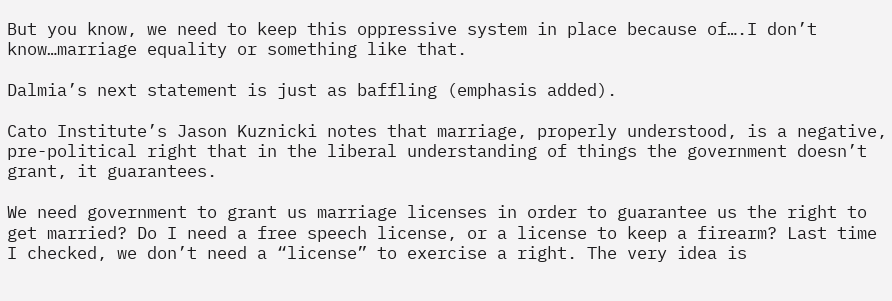But you know, we need to keep this oppressive system in place because of….I don’t know…marriage equality or something like that.

Dalmia’s next statement is just as baffling (emphasis added).

Cato Institute’s Jason Kuznicki notes that marriage, properly understood, is a negative, pre-political right that in the liberal understanding of things the government doesn’t grant, it guarantees.

We need government to grant us marriage licenses in order to guarantee us the right to get married? Do I need a free speech license, or a license to keep a firearm? Last time I checked, we don’t need a “license” to exercise a right. The very idea is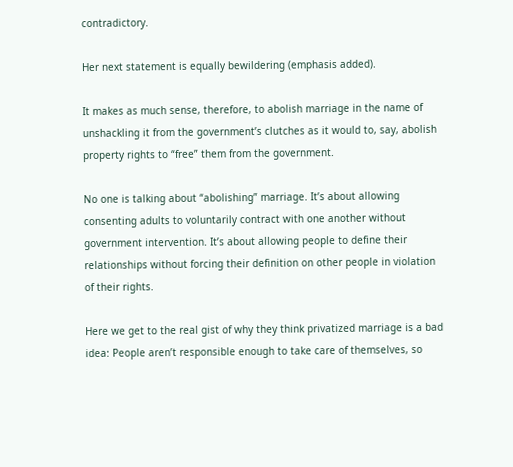contradictory.

Her next statement is equally bewildering (emphasis added).

It makes as much sense, therefore, to abolish marriage in the name of unshackling it from the government’s clutches as it would to, say, abolish property rights to “free” them from the government.

No one is talking about “abolishing” marriage. It’s about allowing consenting adults to voluntarily contract with one another without government intervention. It’s about allowing people to define their relationships without forcing their definition on other people in violation of their rights.

Here we get to the real gist of why they think privatized marriage is a bad idea: People aren’t responsible enough to take care of themselves, so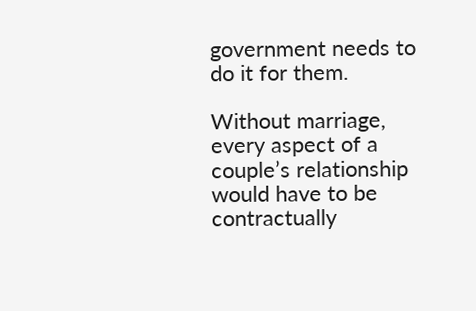government needs to do it for them.

Without marriage, every aspect of a couple’s relationship would have to be contractually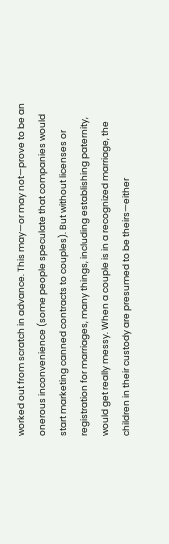worked out from scratch in advance. This may—or may not—prove to be an onerous inconvenience (some people speculate that companies would start marketing canned contracts to couples). But without licenses or registration for marriages, many things, including establishing paternity, would get really messy. When a couple is in a recognized marriage, the children in their custody are presumed to be theirs—either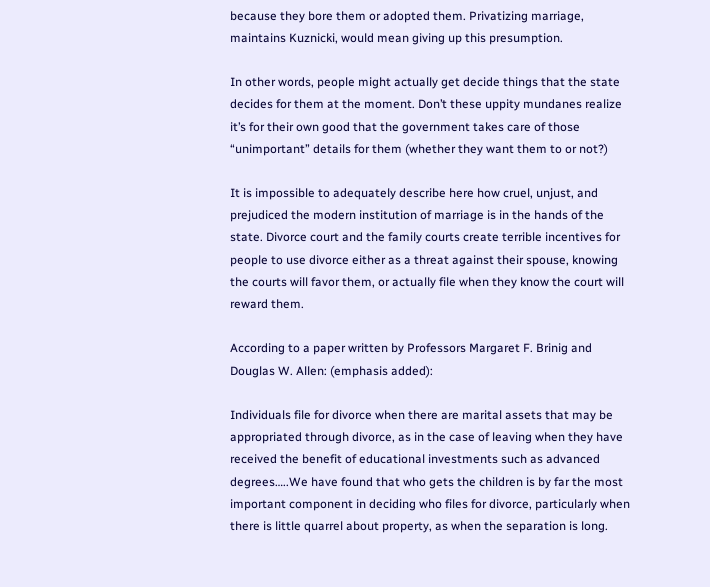because they bore them or adopted them. Privatizing marriage, maintains Kuznicki, would mean giving up this presumption.

In other words, people might actually get decide things that the state decides for them at the moment. Don’t these uppity mundanes realize it’s for their own good that the government takes care of those “unimportant” details for them (whether they want them to or not?)

It is impossible to adequately describe here how cruel, unjust, and prejudiced the modern institution of marriage is in the hands of the state. Divorce court and the family courts create terrible incentives for people to use divorce either as a threat against their spouse, knowing the courts will favor them, or actually file when they know the court will reward them.

According to a paper written by Professors Margaret F. Brinig and Douglas W. Allen: (emphasis added):

Individuals file for divorce when there are marital assets that may be appropriated through divorce, as in the case of leaving when they have received the benefit of educational investments such as advanced degrees…..We have found that who gets the children is by far the most important component in deciding who files for divorce, particularly when there is little quarrel about property, as when the separation is long.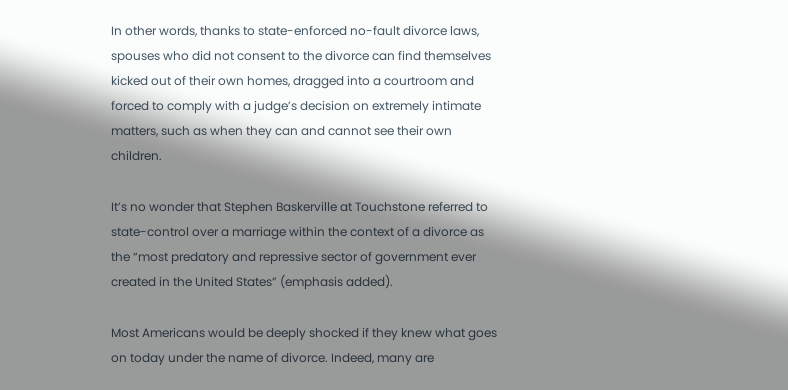In other words, thanks to state-enforced no-fault divorce laws, spouses who did not consent to the divorce can find themselves kicked out of their own homes, dragged into a courtroom and forced to comply with a judge’s decision on extremely intimate matters, such as when they can and cannot see their own children.

It’s no wonder that Stephen Baskerville at Touchstone referred to state-control over a marriage within the context of a divorce as the “most predatory and repressive sector of government ever created in the United States” (emphasis added).

Most Americans would be deeply shocked if they knew what goes on today under the name of divorce. Indeed, many are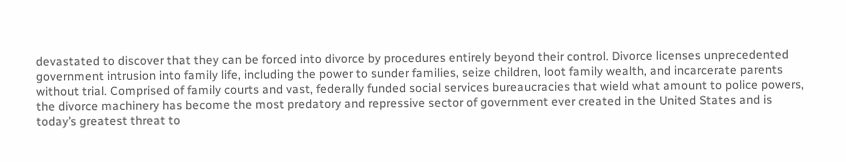devastated to discover that they can be forced into divorce by procedures entirely beyond their control. Divorce licenses unprecedented government intrusion into family life, including the power to sunder families, seize children, loot family wealth, and incarcerate parents without trial. Comprised of family courts and vast, federally funded social services bureaucracies that wield what amount to police powers, the divorce machinery has become the most predatory and repressive sector of government ever created in the United States and is today’s greatest threat to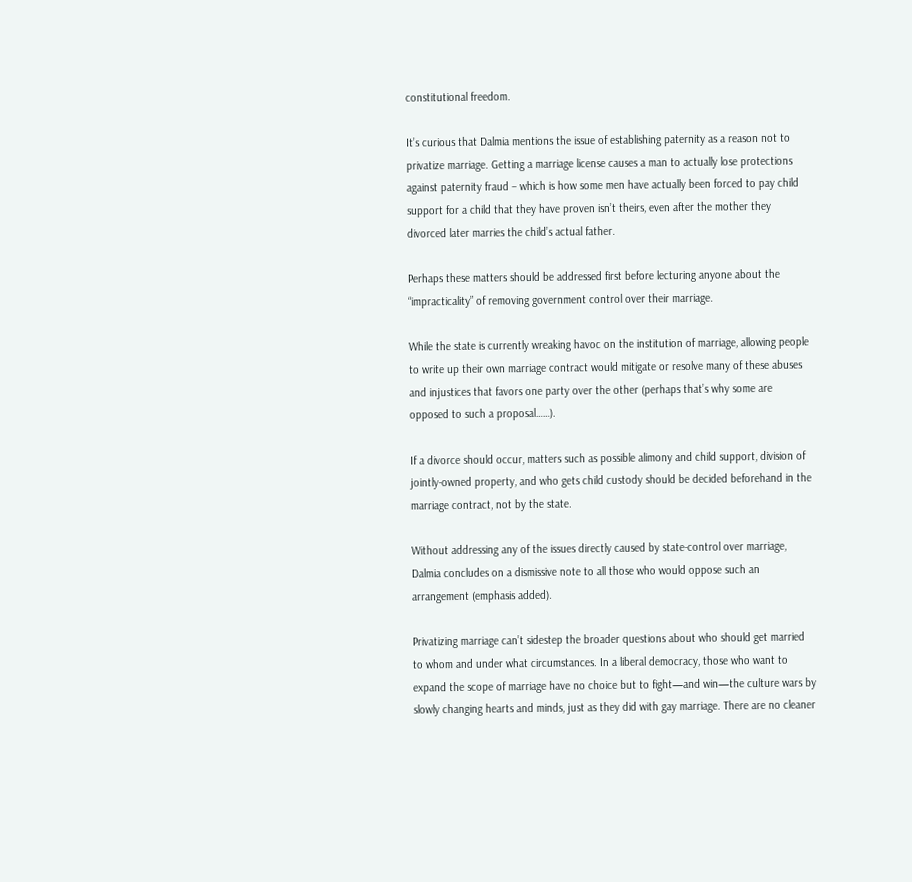constitutional freedom.

It’s curious that Dalmia mentions the issue of establishing paternity as a reason not to privatize marriage. Getting a marriage license causes a man to actually lose protections against paternity fraud – which is how some men have actually been forced to pay child support for a child that they have proven isn’t theirs, even after the mother they divorced later marries the child’s actual father.

Perhaps these matters should be addressed first before lecturing anyone about the “impracticality” of removing government control over their marriage.

While the state is currently wreaking havoc on the institution of marriage, allowing people to write up their own marriage contract would mitigate or resolve many of these abuses and injustices that favors one party over the other (perhaps that’s why some are opposed to such a proposal……).

If a divorce should occur, matters such as possible alimony and child support, division of jointly-owned property, and who gets child custody should be decided beforehand in the marriage contract, not by the state.

Without addressing any of the issues directly caused by state-control over marriage, Dalmia concludes on a dismissive note to all those who would oppose such an arrangement (emphasis added).

Privatizing marriage can’t sidestep the broader questions about who should get married to whom and under what circumstances. In a liberal democracy, those who want to expand the scope of marriage have no choice but to fight—and win—the culture wars by slowly changing hearts and minds, just as they did with gay marriage. There are no cleaner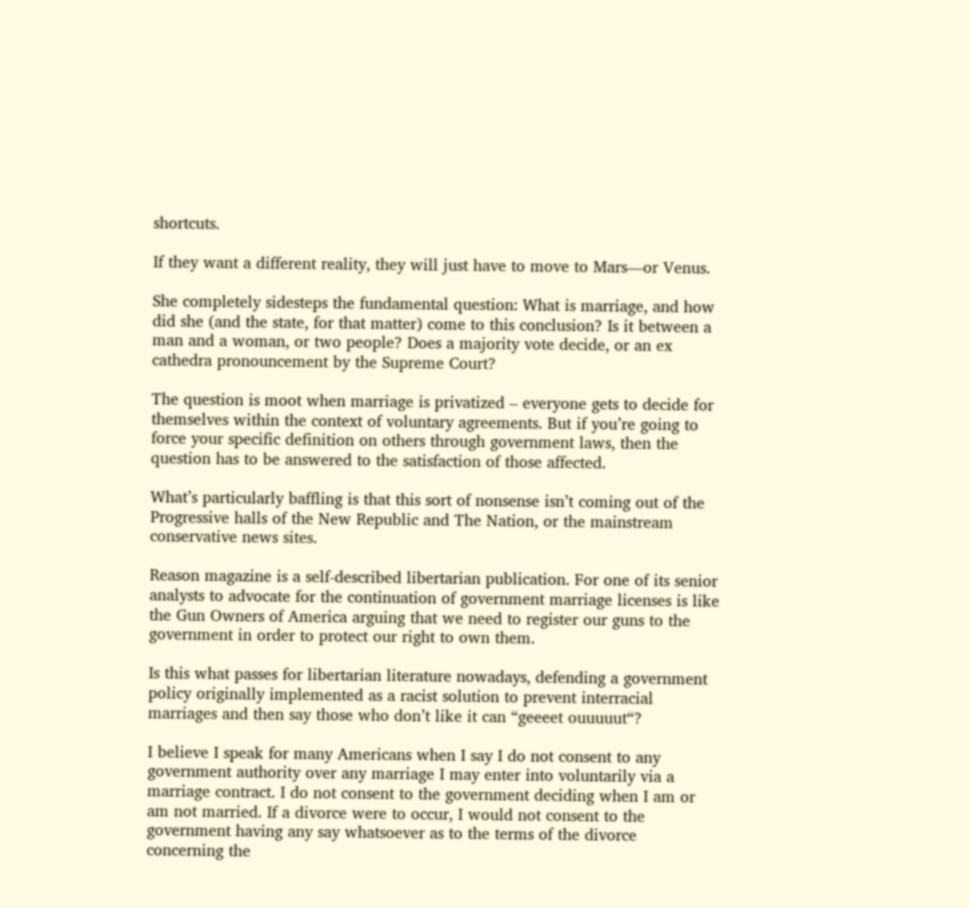shortcuts.

If they want a different reality, they will just have to move to Mars—or Venus.

She completely sidesteps the fundamental question: What is marriage, and how did she (and the state, for that matter) come to this conclusion? Is it between a man and a woman, or two people? Does a majority vote decide, or an ex cathedra pronouncement by the Supreme Court?

The question is moot when marriage is privatized – everyone gets to decide for themselves within the context of voluntary agreements. But if you’re going to force your specific definition on others through government laws, then the question has to be answered to the satisfaction of those affected.

What’s particularly baffling is that this sort of nonsense isn’t coming out of the Progressive halls of the New Republic and The Nation, or the mainstream conservative news sites.

Reason magazine is a self-described libertarian publication. For one of its senior analysts to advocate for the continuation of government marriage licenses is like the Gun Owners of America arguing that we need to register our guns to the government in order to protect our right to own them.

Is this what passes for libertarian literature nowadays, defending a government policy originally implemented as a racist solution to prevent interracial marriages and then say those who don’t like it can “geeeet ouuuuut“?

I believe I speak for many Americans when I say I do not consent to any government authority over any marriage I may enter into voluntarily via a marriage contract. I do not consent to the government deciding when I am or am not married. If a divorce were to occur, I would not consent to the government having any say whatsoever as to the terms of the divorce concerning the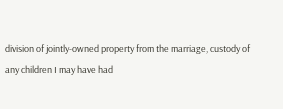division of jointly-owned property from the marriage, custody of any children I may have had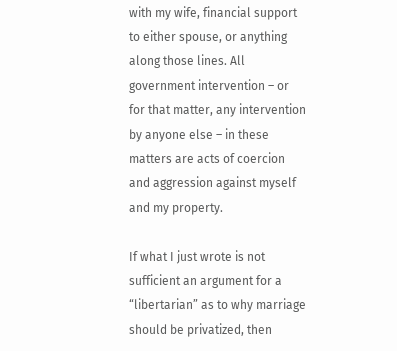with my wife, financial support to either spouse, or anything along those lines. All government intervention – or for that matter, any intervention by anyone else – in these matters are acts of coercion and aggression against myself and my property.

If what I just wrote is not sufficient an argument for a “libertarian” as to why marriage should be privatized, then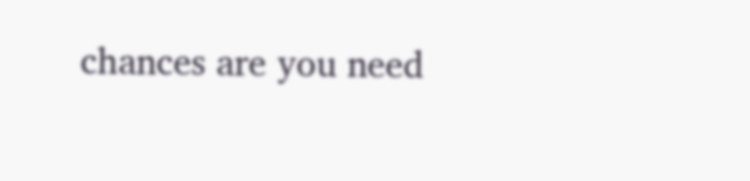chances are you need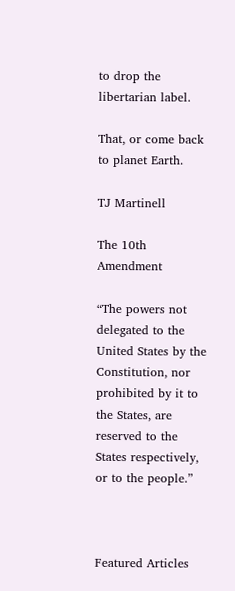to drop the libertarian label.

That, or come back to planet Earth.

TJ Martinell

The 10th Amendment

“The powers not delegated to the United States by the Constitution, nor prohibited by it to the States, are reserved to the States respectively, or to the people.”



Featured Articles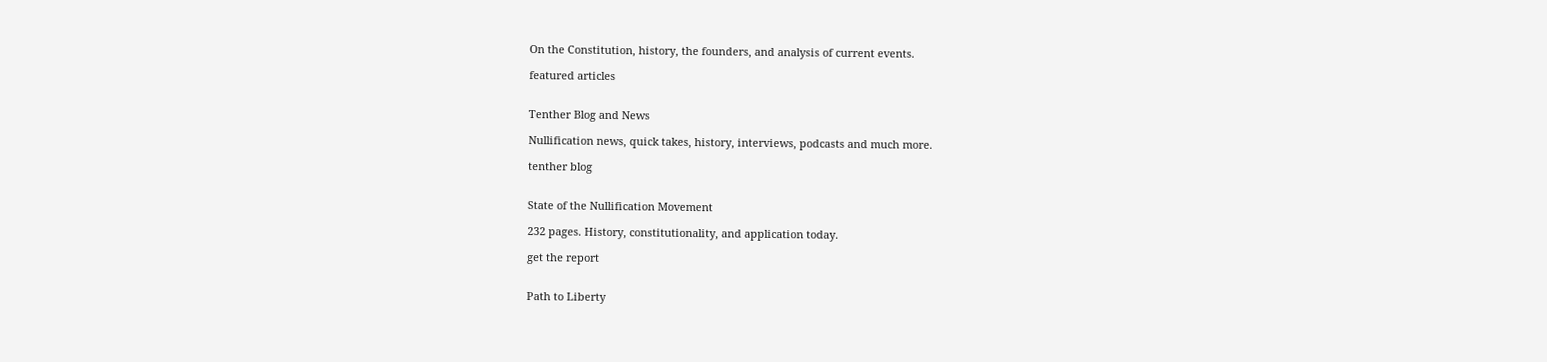On the Constitution, history, the founders, and analysis of current events.

featured articles


Tenther Blog and News

Nullification news, quick takes, history, interviews, podcasts and much more.

tenther blog


State of the Nullification Movement

232 pages. History, constitutionality, and application today.

get the report


Path to Liberty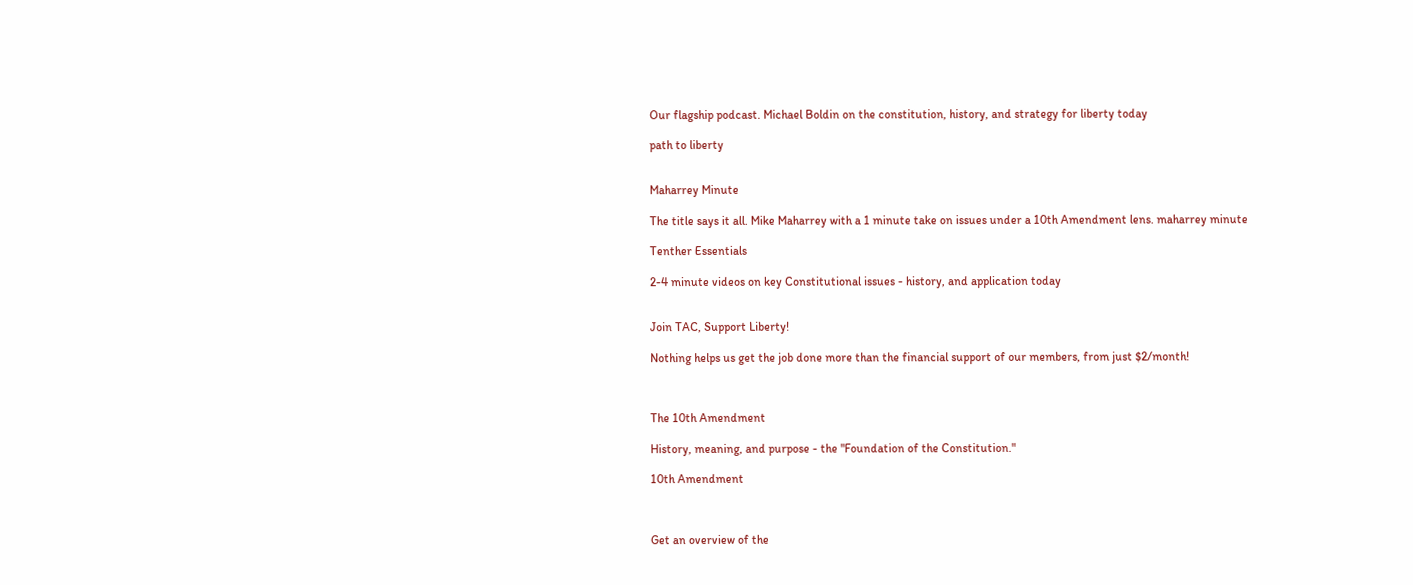Our flagship podcast. Michael Boldin on the constitution, history, and strategy for liberty today

path to liberty


Maharrey Minute

The title says it all. Mike Maharrey with a 1 minute take on issues under a 10th Amendment lens. maharrey minute

Tenther Essentials

2-4 minute videos on key Constitutional issues - history, and application today


Join TAC, Support Liberty!

Nothing helps us get the job done more than the financial support of our members, from just $2/month!



The 10th Amendment

History, meaning, and purpose - the "Foundation of the Constitution."

10th Amendment



Get an overview of the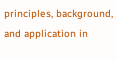principles, background, and application in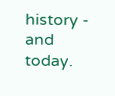history - and today.